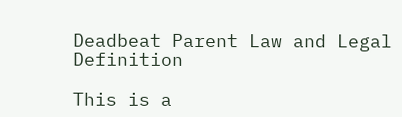Deadbeat Parent Law and Legal Definition

This is a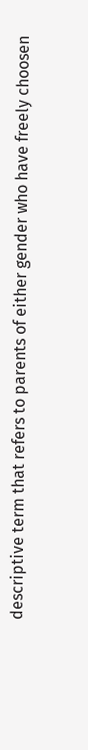descriptive term that refers to parents of either gender who have freely choosen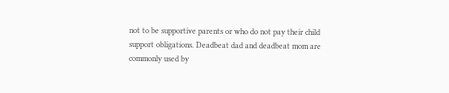not to be supportive parents or who do not pay their child support obligations. Deadbeat dad and deadbeat mom are commonly used by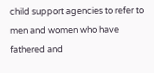child support agencies to refer to men and women who have fathered and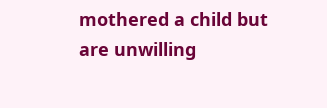mothered a child but are unwilling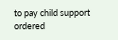to pay child support ordered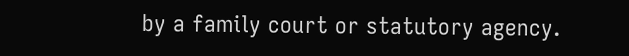by a family court or statutory agency.